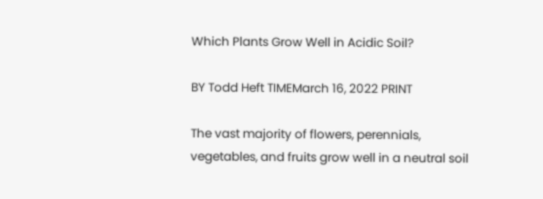Which Plants Grow Well in Acidic Soil?

BY Todd Heft TIMEMarch 16, 2022 PRINT

The vast majority of flowers, perennials, vegetables, and fruits grow well in a neutral soil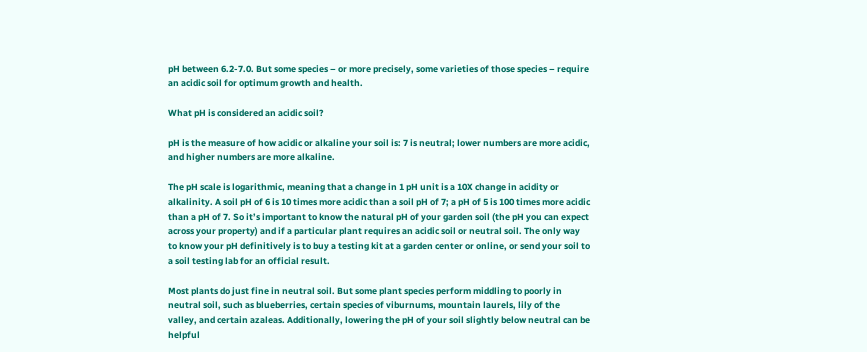pH between 6.2-7.0. But some species – or more precisely, some varieties of those species – require an acidic soil for optimum growth and health.

What pH is considered an acidic soil?

pH is the measure of how acidic or alkaline your soil is: 7 is neutral; lower numbers are more acidic, and higher numbers are more alkaline.

The pH scale is logarithmic, meaning that a change in 1 pH unit is a 10X change in acidity or alkalinity. A soil pH of 6 is 10 times more acidic than a soil pH of 7; a pH of 5 is 100 times more acidic than a pH of 7. So it’s important to know the natural pH of your garden soil (the pH you can expect across your property) and if a particular plant requires an acidic soil or neutral soil. The only way to know your pH definitively is to buy a testing kit at a garden center or online, or send your soil to a soil testing lab for an official result.

Most plants do just fine in neutral soil. But some plant species perform middling to poorly in neutral soil, such as blueberries, certain species of viburnums, mountain laurels, lily of the valley, and certain azaleas. Additionally, lowering the pH of your soil slightly below neutral can be helpful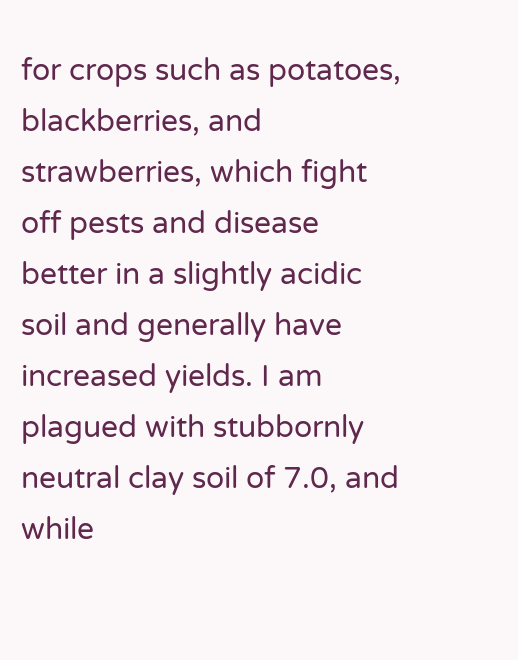for crops such as potatoes, blackberries, and strawberries, which fight off pests and disease better in a slightly acidic soil and generally have increased yields. I am plagued with stubbornly neutral clay soil of 7.0, and while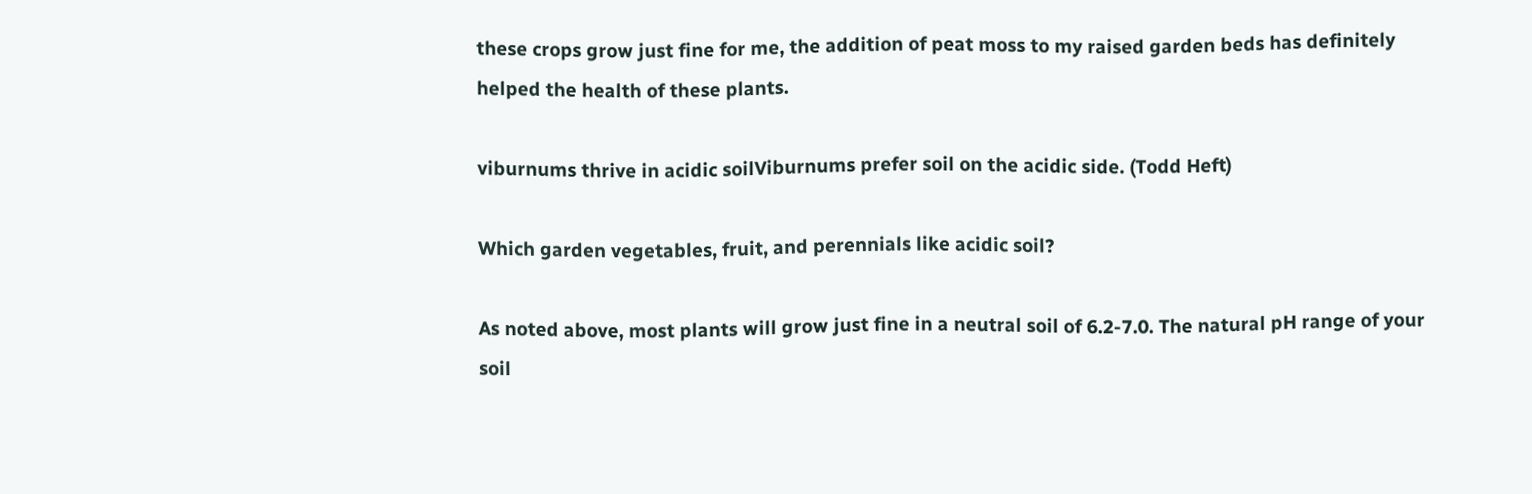these crops grow just fine for me, the addition of peat moss to my raised garden beds has definitely helped the health of these plants.

viburnums thrive in acidic soilViburnums prefer soil on the acidic side. (Todd Heft)

Which garden vegetables, fruit, and perennials like acidic soil?

As noted above, most plants will grow just fine in a neutral soil of 6.2-7.0. The natural pH range of your soil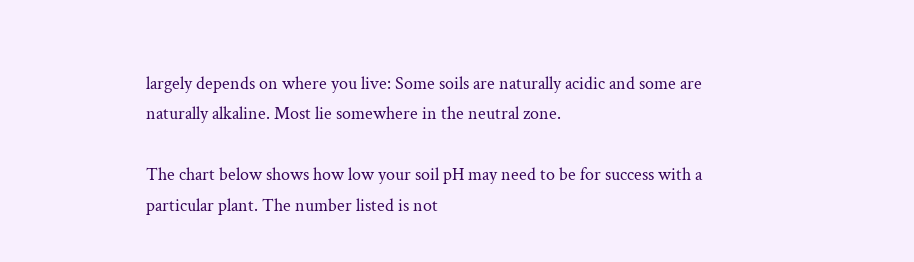largely depends on where you live: Some soils are naturally acidic and some are naturally alkaline. Most lie somewhere in the neutral zone.

The chart below shows how low your soil pH may need to be for success with a particular plant. The number listed is not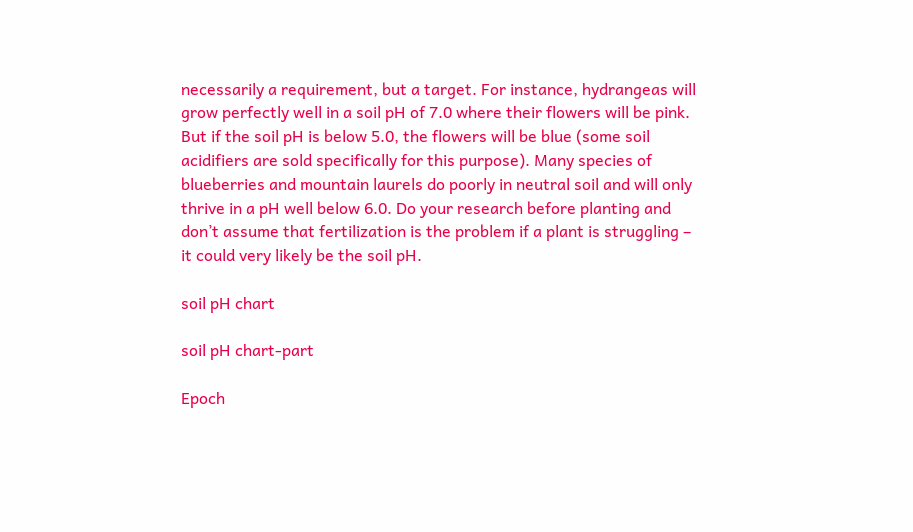necessarily a requirement, but a target. For instance, hydrangeas will grow perfectly well in a soil pH of 7.0 where their flowers will be pink. But if the soil pH is below 5.0, the flowers will be blue (some soil acidifiers are sold specifically for this purpose). Many species of blueberries and mountain laurels do poorly in neutral soil and will only thrive in a pH well below 6.0. Do your research before planting and don’t assume that fertilization is the problem if a plant is struggling – it could very likely be the soil pH.

soil pH chart

soil pH chart-part

Epoch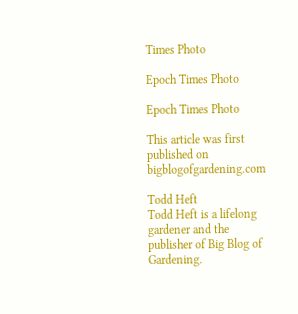Times Photo

Epoch Times Photo

Epoch Times Photo

This article was first published on bigblogofgardening.com

Todd Heft
Todd Heft is a lifelong gardener and the publisher of Big Blog of Gardening.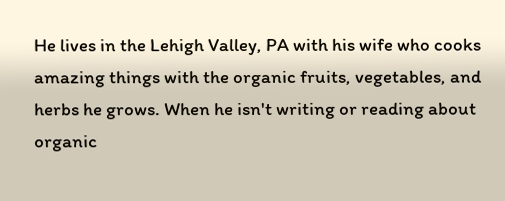He lives in the Lehigh Valley, PA with his wife who cooks amazing things with the organic fruits, vegetables, and herbs he grows. When he isn't writing or reading about organic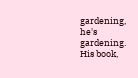gardening, he's gardening. His book,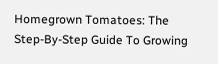Homegrown Tomatoes: The Step-By-Step Guide To Growing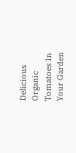Delicious Organic Tomatoes In Your Garden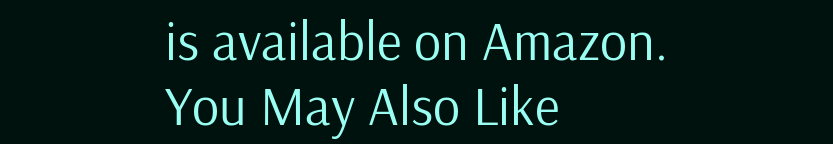is available on Amazon.
You May Also Like